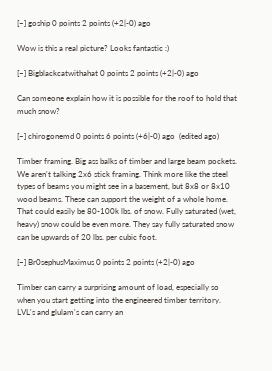[–] goship 0 points 2 points (+2|-0) ago

Wow is this a real picture? Looks fantastic :)

[–] Bigblackcatwithahat 0 points 2 points (+2|-0) ago

Can someone explain how it is possible for the roof to hold that much snow?

[–] chirogonemd 0 points 6 points (+6|-0) ago  (edited ago)

Timber framing. Big ass balks of timber and large beam pockets. We aren't talking 2x6 stick framing. Think more like the steel types of beams you might see in a basement, but 8x8 or 8x10 wood beams. These can support the weight of a whole home. That could easily be 80-100k lbs. of snow. Fully saturated (wet, heavy) snow could be even more. They say fully saturated snow can be upwards of 20 lbs. per cubic foot.

[–] Br0sephusMaximus 0 points 2 points (+2|-0) ago

Timber can carry a surprising amount of load, especially so when you start getting into the engineered timber territory. LVL's and glulam's can carry an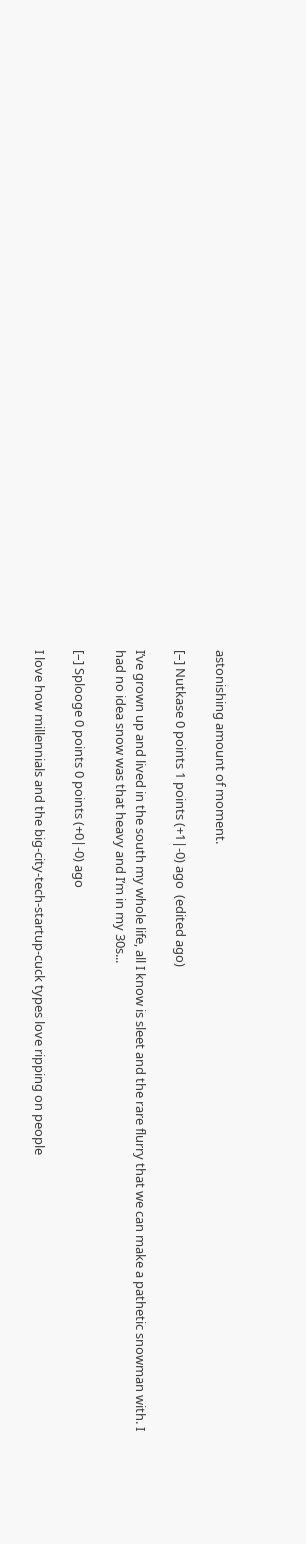astonishing amount of moment.

[–] Nutkase 0 points 1 points (+1|-0) ago  (edited ago)

I’ve grown up and lived in the south my whole life, all I know is sleet and the rare flurry that we can make a pathetic snowman with. I had no idea snow was that heavy and I’m in my 30s...

[–] Splooge 0 points 0 points (+0|-0) ago

I love how millennials and the big-city-tech-startup-cuck types love ripping on people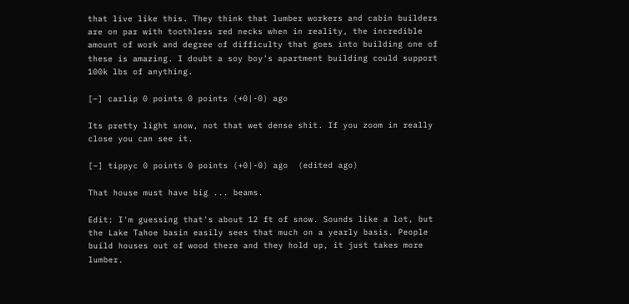that live like this. They think that lumber workers and cabin builders are on par with toothless red necks when in reality, the incredible amount of work and degree of difficulty that goes into building one of these is amazing. I doubt a soy boy's apartment building could support 100k lbs of anything.

[–] carlip 0 points 0 points (+0|-0) ago

Its pretty light snow, not that wet dense shit. If you zoom in really close you can see it.

[–] tippyc 0 points 0 points (+0|-0) ago  (edited ago)

That house must have big ... beams.

Edit: I'm guessing that's about 12 ft of snow. Sounds like a lot, but the Lake Tahoe basin easily sees that much on a yearly basis. People build houses out of wood there and they hold up, it just takes more lumber.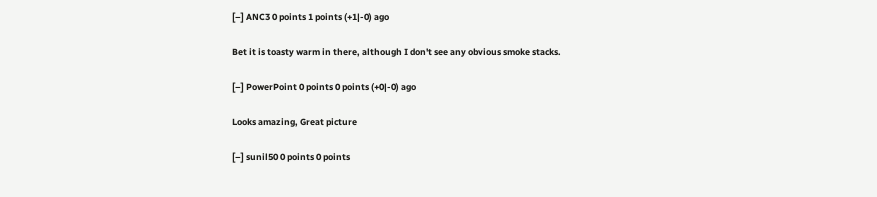[–] ANC3 0 points 1 points (+1|-0) ago

Bet it is toasty warm in there, although I don't see any obvious smoke stacks.

[–] PowerPoint 0 points 0 points (+0|-0) ago

Looks amazing, Great picture

[–] sunil50 0 points 0 points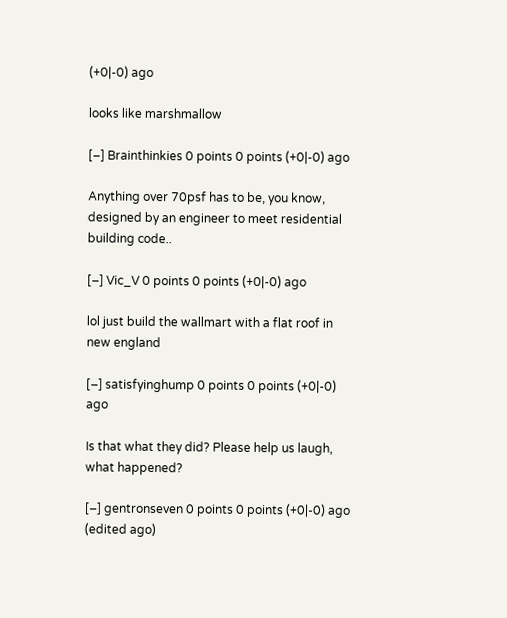(+0|-0) ago

looks like marshmallow

[–] Brainthinkies 0 points 0 points (+0|-0) ago

Anything over 70psf has to be, you know, designed by an engineer to meet residential building code..

[–] Vic_V 0 points 0 points (+0|-0) ago

lol just build the wallmart with a flat roof in new england

[–] satisfyinghump 0 points 0 points (+0|-0) ago

Is that what they did? Please help us laugh, what happened?

[–] gentronseven 0 points 0 points (+0|-0) ago  (edited ago)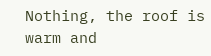Nothing, the roof is warm and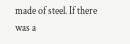made of steel. If there was a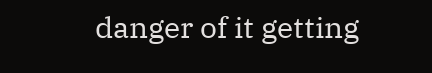danger of it getting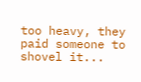too heavy, they paid someone to shovel it...